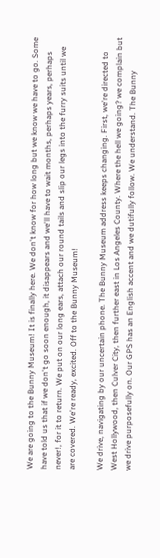We are going to the Bunny Museum! It is finally here. We don't know for how long but we know we have to go. Some have told us that if we don't go soon enough, it disappears and we'll have to wait months, perhaps years, perhaps never!, for it to return. We put on our long ears, attach our round tails and slip our legs into the furry suits until we are covered. We're ready, excited. Off to the Bunny Museum!

We drive, navigating by our uncertain phone. The Bunny Museum address keeps changing. First, we're directed to West Hollywood, then Culver City, then further east in Los Angeles County. Where the hell we going? we complain but we drive purposefully on. Our GPS has an English accent and we dutifully follow. We understand. The Bunny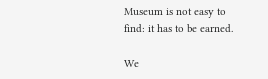Museum is not easy to find: it has to be earned.

We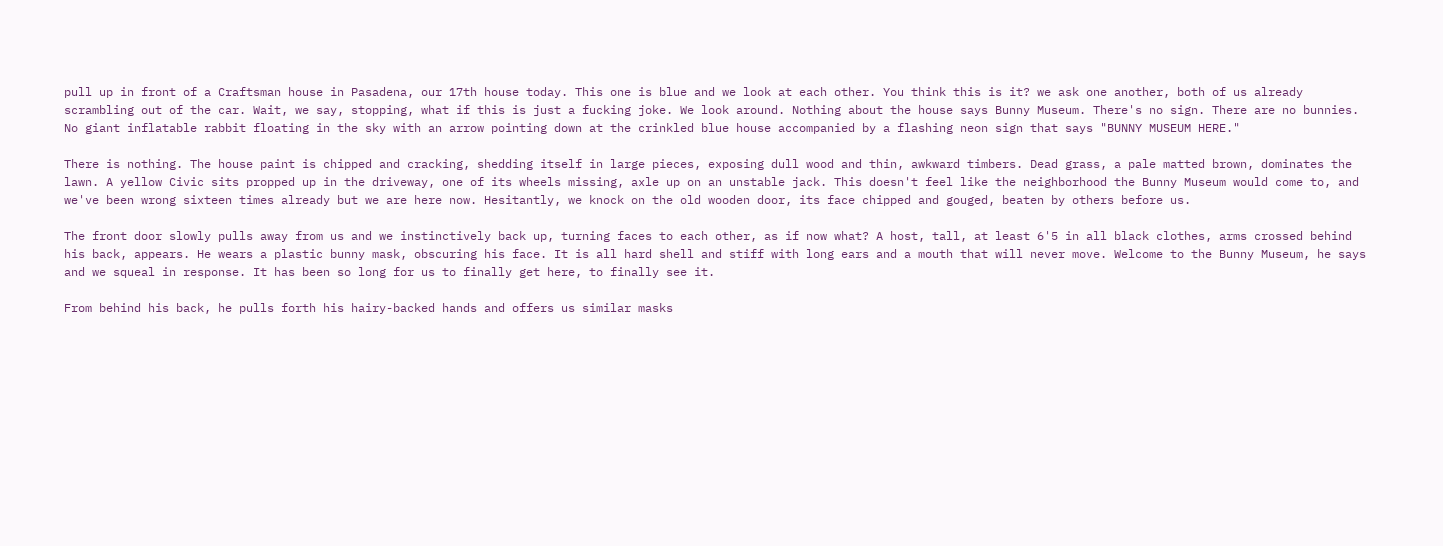pull up in front of a Craftsman house in Pasadena, our 17th house today. This one is blue and we look at each other. You think this is it? we ask one another, both of us already scrambling out of the car. Wait, we say, stopping, what if this is just a fucking joke. We look around. Nothing about the house says Bunny Museum. There's no sign. There are no bunnies. No giant inflatable rabbit floating in the sky with an arrow pointing down at the crinkled blue house accompanied by a flashing neon sign that says "BUNNY MUSEUM HERE."

There is nothing. The house paint is chipped and cracking, shedding itself in large pieces, exposing dull wood and thin, awkward timbers. Dead grass, a pale matted brown, dominates the lawn. A yellow Civic sits propped up in the driveway, one of its wheels missing, axle up on an unstable jack. This doesn't feel like the neighborhood the Bunny Museum would come to, and we've been wrong sixteen times already but we are here now. Hesitantly, we knock on the old wooden door, its face chipped and gouged, beaten by others before us.

The front door slowly pulls away from us and we instinctively back up, turning faces to each other, as if now what? A host, tall, at least 6'5 in all black clothes, arms crossed behind his back, appears. He wears a plastic bunny mask, obscuring his face. It is all hard shell and stiff with long ears and a mouth that will never move. Welcome to the Bunny Museum, he says and we squeal in response. It has been so long for us to finally get here, to finally see it.

From behind his back, he pulls forth his hairy-backed hands and offers us similar masks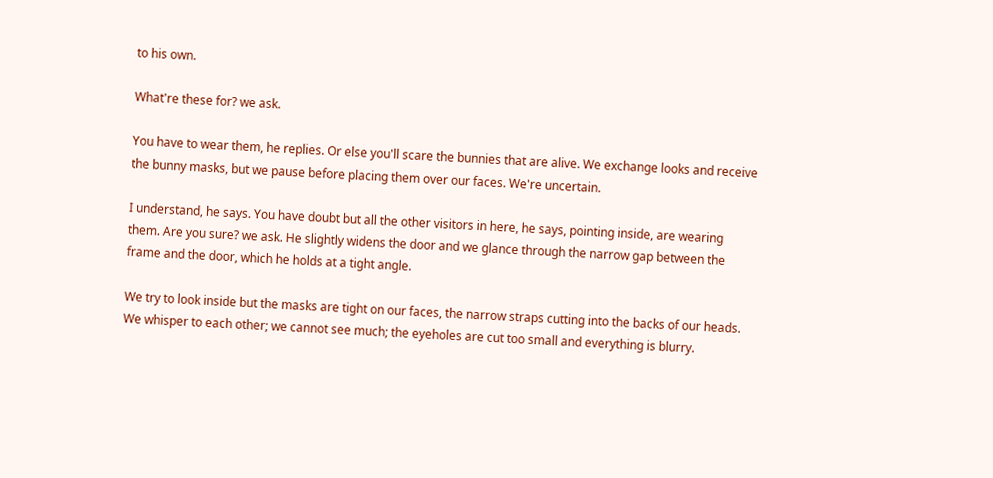to his own.

What're these for? we ask.

You have to wear them, he replies. Or else you'll scare the bunnies that are alive. We exchange looks and receive the bunny masks, but we pause before placing them over our faces. We're uncertain.

I understand, he says. You have doubt but all the other visitors in here, he says, pointing inside, are wearing them. Are you sure? we ask. He slightly widens the door and we glance through the narrow gap between the frame and the door, which he holds at a tight angle.

We try to look inside but the masks are tight on our faces, the narrow straps cutting into the backs of our heads. We whisper to each other; we cannot see much; the eyeholes are cut too small and everything is blurry.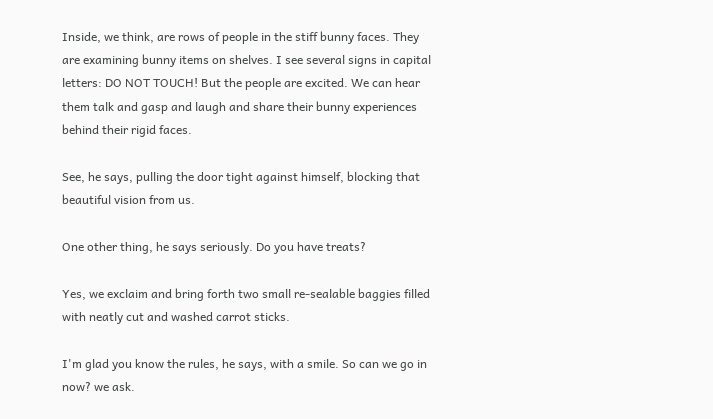Inside, we think, are rows of people in the stiff bunny faces. They are examining bunny items on shelves. I see several signs in capital letters: DO NOT TOUCH! But the people are excited. We can hear them talk and gasp and laugh and share their bunny experiences behind their rigid faces.

See, he says, pulling the door tight against himself, blocking that beautiful vision from us.

One other thing, he says seriously. Do you have treats?

Yes, we exclaim and bring forth two small re-sealable baggies filled with neatly cut and washed carrot sticks.

I'm glad you know the rules, he says, with a smile. So can we go in now? we ask.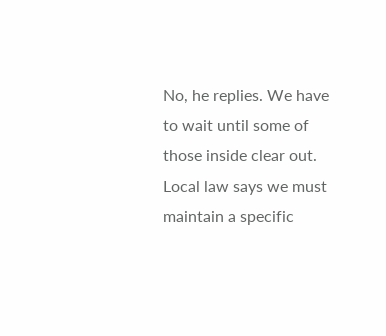No, he replies. We have to wait until some of those inside clear out. Local law says we must maintain a specific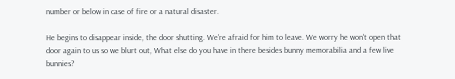number or below in case of fire or a natural disaster.

He begins to disappear inside, the door shutting. We're afraid for him to leave. We worry he won't open that door again to us so we blurt out, What else do you have in there besides bunny memorabilia and a few live bunnies?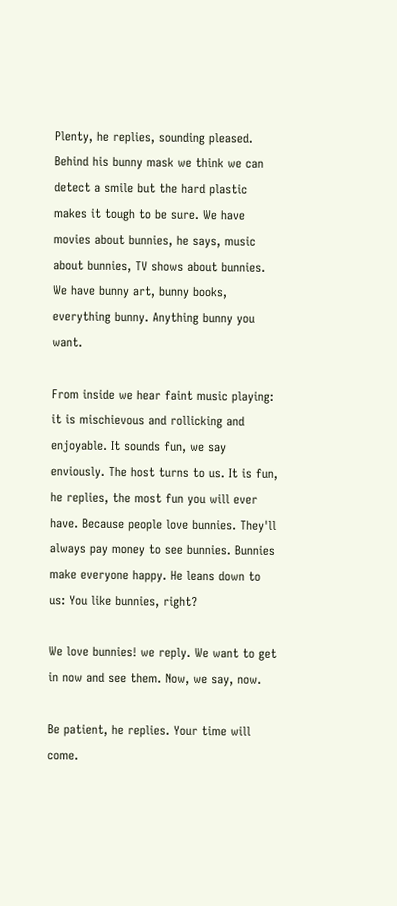Plenty, he replies, sounding pleased. Behind his bunny mask we think we can detect a smile but the hard plastic makes it tough to be sure. We have movies about bunnies, he says, music about bunnies, TV shows about bunnies. We have bunny art, bunny books, everything bunny. Anything bunny you want.

From inside we hear faint music playing: it is mischievous and rollicking and enjoyable. It sounds fun, we say enviously. The host turns to us. It is fun, he replies, the most fun you will ever have. Because people love bunnies. They'll always pay money to see bunnies. Bunnies make everyone happy. He leans down to us: You like bunnies, right?

We love bunnies! we reply. We want to get in now and see them. Now, we say, now.

Be patient, he replies. Your time will come.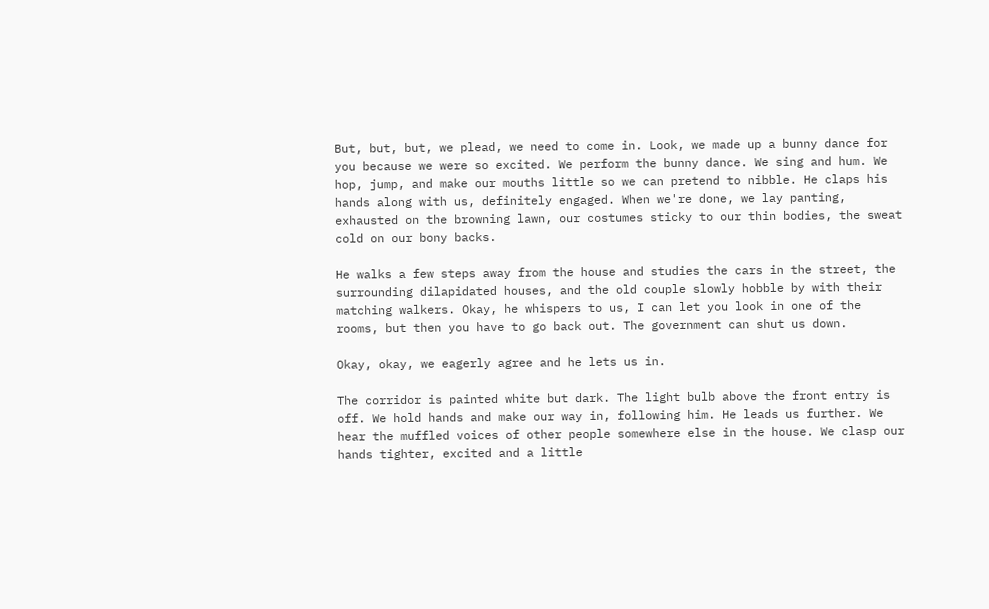But, but, but, we plead, we need to come in. Look, we made up a bunny dance for you because we were so excited. We perform the bunny dance. We sing and hum. We hop, jump, and make our mouths little so we can pretend to nibble. He claps his hands along with us, definitely engaged. When we're done, we lay panting, exhausted on the browning lawn, our costumes sticky to our thin bodies, the sweat cold on our bony backs.

He walks a few steps away from the house and studies the cars in the street, the surrounding dilapidated houses, and the old couple slowly hobble by with their matching walkers. Okay, he whispers to us, I can let you look in one of the rooms, but then you have to go back out. The government can shut us down.

Okay, okay, we eagerly agree and he lets us in.

The corridor is painted white but dark. The light bulb above the front entry is off. We hold hands and make our way in, following him. He leads us further. We hear the muffled voices of other people somewhere else in the house. We clasp our hands tighter, excited and a little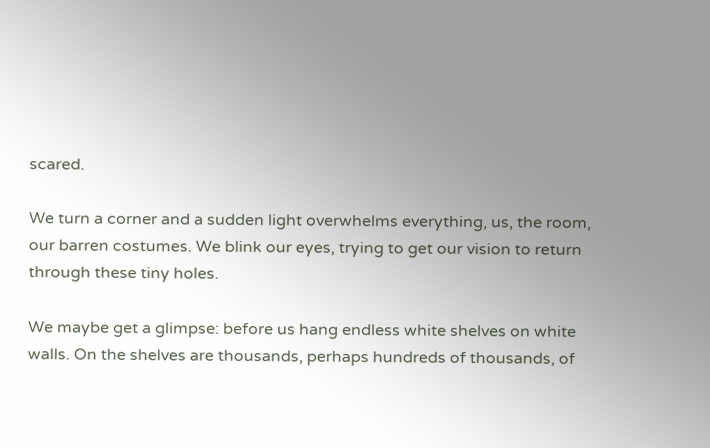scared.

We turn a corner and a sudden light overwhelms everything, us, the room, our barren costumes. We blink our eyes, trying to get our vision to return through these tiny holes.

We maybe get a glimpse: before us hang endless white shelves on white walls. On the shelves are thousands, perhaps hundreds of thousands, of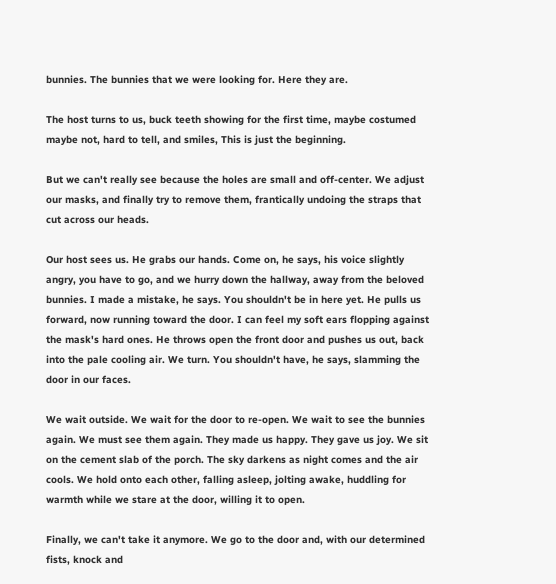bunnies. The bunnies that we were looking for. Here they are.

The host turns to us, buck teeth showing for the first time, maybe costumed maybe not, hard to tell, and smiles, This is just the beginning.

But we can't really see because the holes are small and off-center. We adjust our masks, and finally try to remove them, frantically undoing the straps that cut across our heads.

Our host sees us. He grabs our hands. Come on, he says, his voice slightly angry, you have to go, and we hurry down the hallway, away from the beloved bunnies. I made a mistake, he says. You shouldn't be in here yet. He pulls us forward, now running toward the door. I can feel my soft ears flopping against the mask's hard ones. He throws open the front door and pushes us out, back into the pale cooling air. We turn. You shouldn't have, he says, slamming the door in our faces.

We wait outside. We wait for the door to re-open. We wait to see the bunnies again. We must see them again. They made us happy. They gave us joy. We sit on the cement slab of the porch. The sky darkens as night comes and the air cools. We hold onto each other, falling asleep, jolting awake, huddling for warmth while we stare at the door, willing it to open.

Finally, we can't take it anymore. We go to the door and, with our determined fists, knock and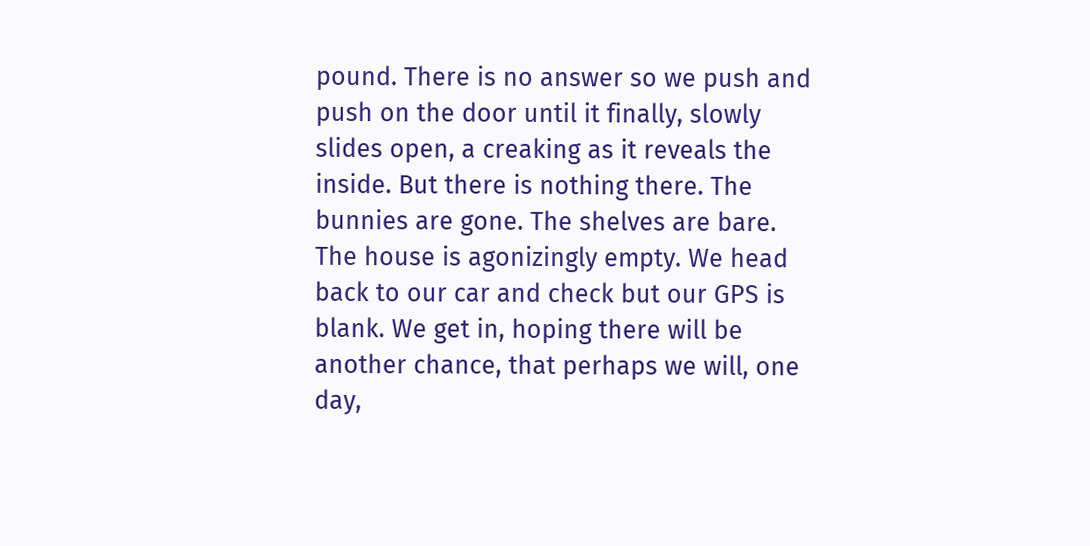pound. There is no answer so we push and push on the door until it finally, slowly slides open, a creaking as it reveals the inside. But there is nothing there. The bunnies are gone. The shelves are bare. The house is agonizingly empty. We head back to our car and check but our GPS is blank. We get in, hoping there will be another chance, that perhaps we will, one day,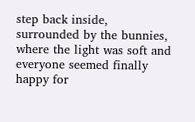step back inside, surrounded by the bunnies, where the light was soft and everyone seemed finally happy for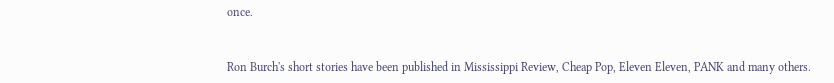once.


Ron Burch's short stories have been published in Mississippi Review, Cheap Pop, Eleven Eleven, PANK and many others.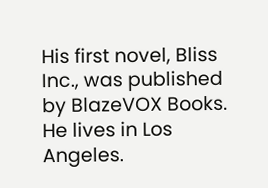His first novel, Bliss Inc., was published by BlazeVOX Books. He lives in Los Angeles.